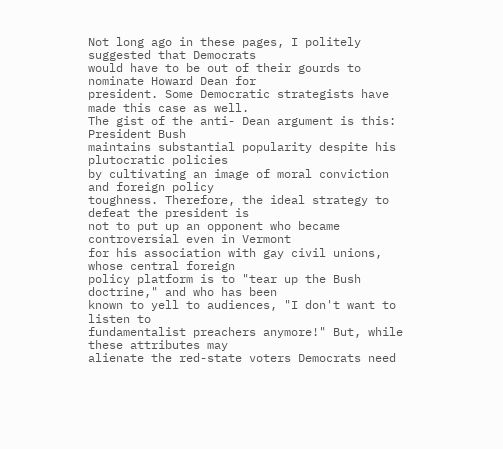Not long ago in these pages, I politely suggested that Democrats
would have to be out of their gourds to nominate Howard Dean for
president. Some Democratic strategists have made this case as well.
The gist of the anti- Dean argument is this: President Bush
maintains substantial popularity despite his plutocratic policies
by cultivating an image of moral conviction and foreign policy
toughness. Therefore, the ideal strategy to defeat the president is
not to put up an opponent who became controversial even in Vermont
for his association with gay civil unions, whose central foreign
policy platform is to "tear up the Bush doctrine," and who has been
known to yell to audiences, "I don't want to listen to
fundamentalist preachers anymore!" But, while these attributes may
alienate the red-state voters Democrats need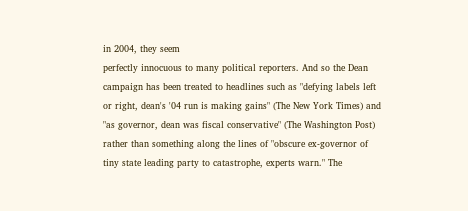in 2004, they seem
perfectly innocuous to many political reporters. And so the Dean
campaign has been treated to headlines such as "defying labels left
or right, dean's '04 run is making gains" (The New York Times) and
"as governor, dean was fiscal conservative" (The Washington Post)
rather than something along the lines of "obscure ex-governor of
tiny state leading party to catastrophe, experts warn." The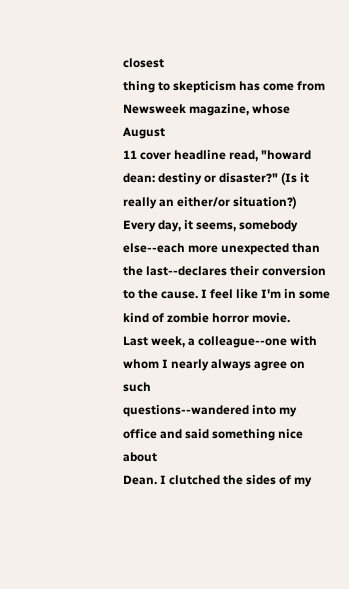closest
thing to skepticism has come from Newsweek magazine, whose August
11 cover headline read, "howard dean: destiny or disaster?" (Is it
really an either/or situation?) Every day, it seems, somebody
else--each more unexpected than the last--declares their conversion
to the cause. I feel like I'm in some kind of zombie horror movie.
Last week, a colleague--one with whom I nearly always agree on such
questions--wandered into my office and said something nice about
Dean. I clutched the sides of my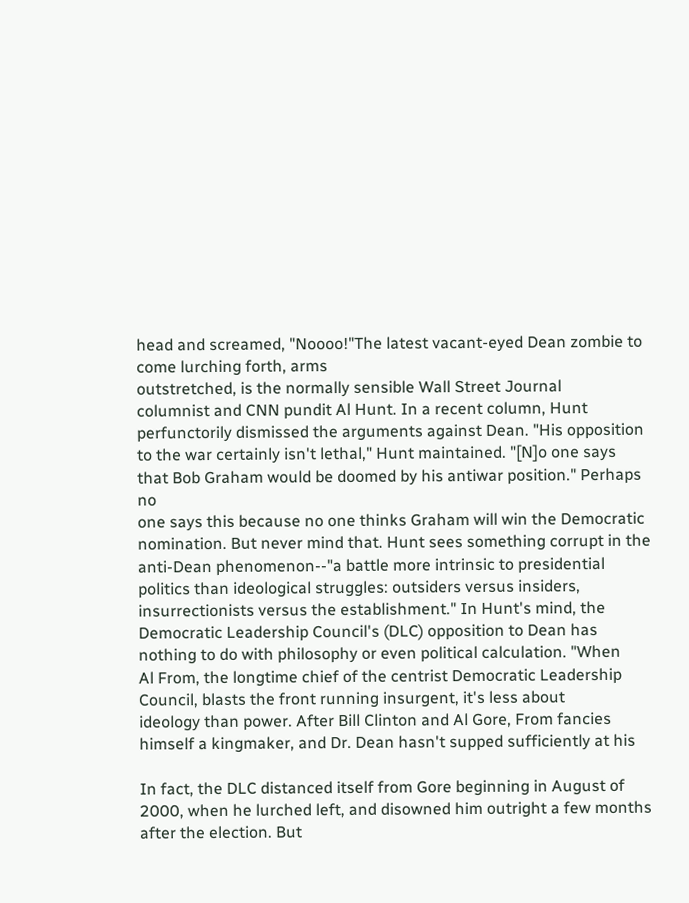head and screamed, "Noooo!"The latest vacant-eyed Dean zombie to come lurching forth, arms
outstretched, is the normally sensible Wall Street Journal
columnist and CNN pundit Al Hunt. In a recent column, Hunt
perfunctorily dismissed the arguments against Dean. "His opposition
to the war certainly isn't lethal," Hunt maintained. "[N]o one says
that Bob Graham would be doomed by his antiwar position." Perhaps no
one says this because no one thinks Graham will win the Democratic
nomination. But never mind that. Hunt sees something corrupt in the
anti-Dean phenomenon--"a battle more intrinsic to presidential
politics than ideological struggles: outsiders versus insiders,
insurrectionists versus the establishment." In Hunt's mind, the
Democratic Leadership Council's (DLC) opposition to Dean has
nothing to do with philosophy or even political calculation. "When
Al From, the longtime chief of the centrist Democratic Leadership
Council, blasts the front running insurgent, it's less about
ideology than power. After Bill Clinton and Al Gore, From fancies
himself a kingmaker, and Dr. Dean hasn't supped sufficiently at his

In fact, the DLC distanced itself from Gore beginning in August of
2000, when he lurched left, and disowned him outright a few months
after the election. But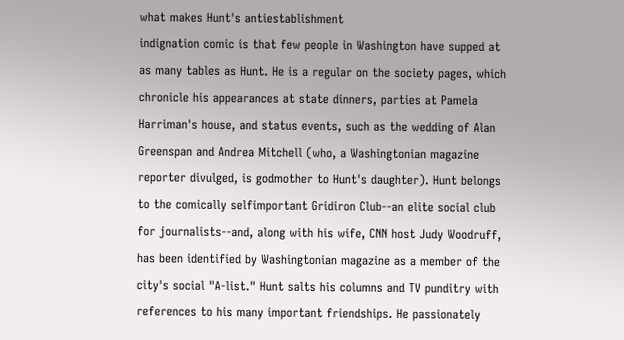what makes Hunt's antiestablishment
indignation comic is that few people in Washington have supped at
as many tables as Hunt. He is a regular on the society pages, which
chronicle his appearances at state dinners, parties at Pamela
Harriman's house, and status events, such as the wedding of Alan
Greenspan and Andrea Mitchell (who, a Washingtonian magazine
reporter divulged, is godmother to Hunt's daughter). Hunt belongs
to the comically selfimportant Gridiron Club--an elite social club
for journalists--and, along with his wife, CNN host Judy Woodruff,
has been identified by Washingtonian magazine as a member of the
city's social "A-list." Hunt salts his columns and TV punditry with
references to his many important friendships. He passionately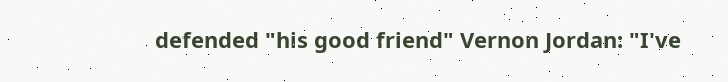defended "his good friend" Vernon Jordan: "I've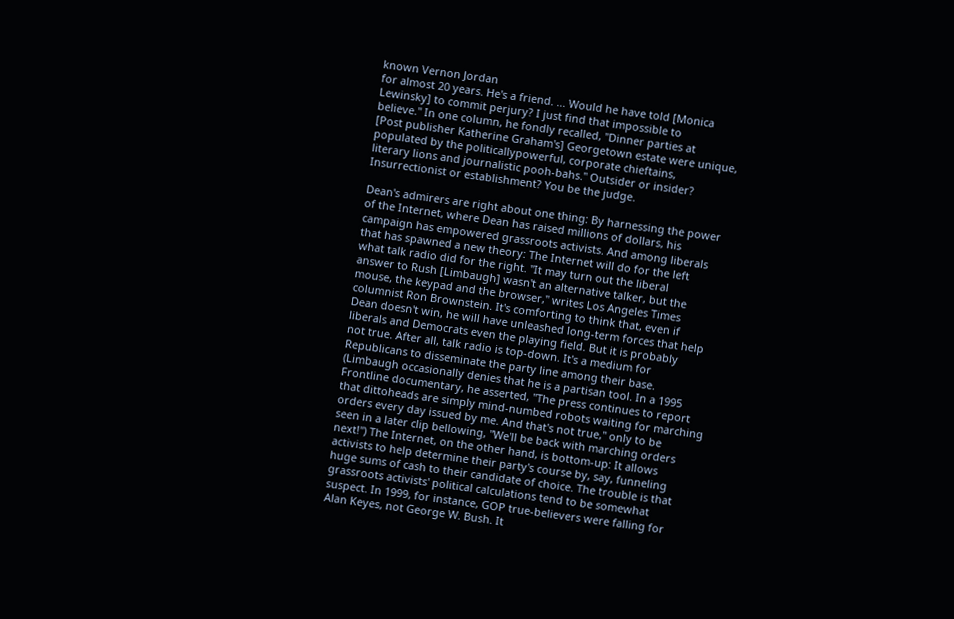known Vernon Jordan
for almost 20 years. He's a friend. ... Would he have told [Monica
Lewinsky] to commit perjury? I just find that impossible to
believe." In one column, he fondly recalled, "Dinner parties at
[Post publisher Katherine Graham's] Georgetown estate were unique,
populated by the politicallypowerful, corporate chieftains,
literary lions and journalistic pooh-bahs." Outsider or insider?
Insurrectionist or establishment? You be the judge.

Dean's admirers are right about one thing: By harnessing the power
of the Internet, where Dean has raised millions of dollars, his
campaign has empowered grassroots activists. And among liberals
that has spawned a new theory: The Internet will do for the left
what talk radio did for the right. "It may turn out the liberal
answer to Rush [Limbaugh] wasn't an alternative talker, but the
mouse, the keypad and the browser," writes Los Angeles Times
columnist Ron Brownstein. It's comforting to think that, even if
Dean doesn't win, he will have unleashed long-term forces that help
liberals and Democrats even the playing field. But it is probably
not true. After all, talk radio is top-down. It's a medium for
Republicans to disseminate the party line among their base.
(Limbaugh occasionally denies that he is a partisan tool. In a 1995
Frontline documentary, he asserted, "The press continues to report
that dittoheads are simply mind-numbed robots waiting for marching
orders every day issued by me. And that's not true," only to be
seen in a later clip bellowing, "We'll be back with marching orders
next!") The Internet, on the other hand, is bottom-up: It allows
activists to help determine their party's course by, say, funneling
huge sums of cash to their candidate of choice. The trouble is that
grassroots activists' political calculations tend to be somewhat
suspect. In 1999, for instance, GOP true-believers were falling for
Alan Keyes, not George W. Bush. It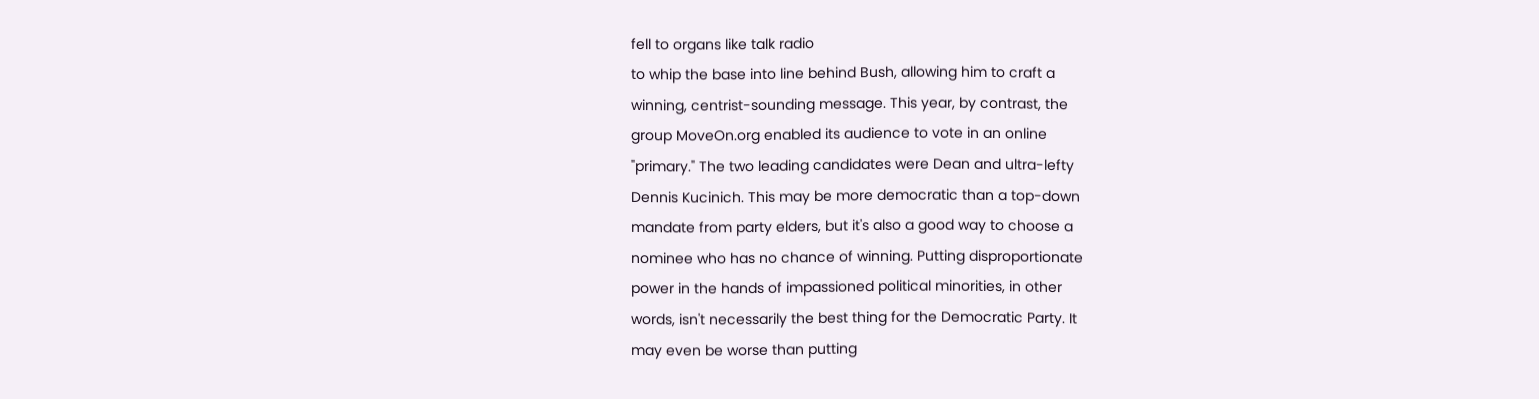fell to organs like talk radio
to whip the base into line behind Bush, allowing him to craft a
winning, centrist-sounding message. This year, by contrast, the
group MoveOn.org enabled its audience to vote in an online
"primary." The two leading candidates were Dean and ultra-lefty
Dennis Kucinich. This may be more democratic than a top-down
mandate from party elders, but it's also a good way to choose a
nominee who has no chance of winning. Putting disproportionate
power in the hands of impassioned political minorities, in other
words, isn't necessarily the best thing for the Democratic Party. It
may even be worse than putting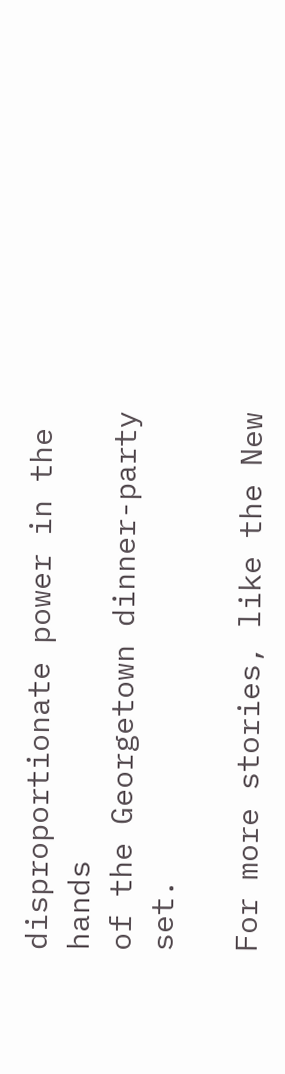disproportionate power in the hands
of the Georgetown dinner-party set.

For more stories, like the New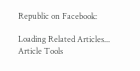Republic on Facebook:

Loading Related Articles...
Article Tools